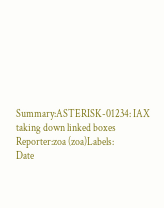Summary:ASTERISK-01234: IAX taking down linked boxes
Reporter:zoa (zoa)Labels:
Date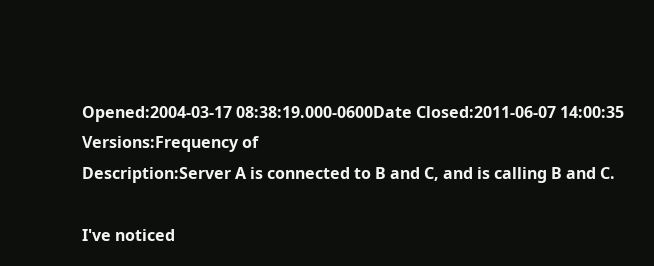Opened:2004-03-17 08:38:19.000-0600Date Closed:2011-06-07 14:00:35
Versions:Frequency of
Description:Server A is connected to B and C, and is calling B and C.

I've noticed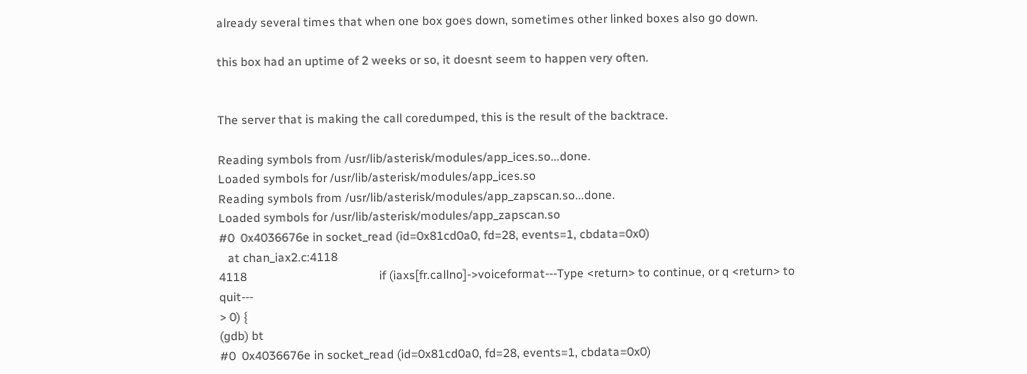already several times that when one box goes down, sometimes other linked boxes also go down.

this box had an uptime of 2 weeks or so, it doesnt seem to happen very often.


The server that is making the call coredumped, this is the result of the backtrace.

Reading symbols from /usr/lib/asterisk/modules/app_ices.so...done.
Loaded symbols for /usr/lib/asterisk/modules/app_ices.so
Reading symbols from /usr/lib/asterisk/modules/app_zapscan.so...done.
Loaded symbols for /usr/lib/asterisk/modules/app_zapscan.so
#0  0x4036676e in socket_read (id=0x81cd0a0, fd=28, events=1, cbdata=0x0)
   at chan_iax2.c:4118
4118                                            if (iaxs[fr.callno]->voiceformat---Type <return> to continue, or q <return> to quit---
> 0) {
(gdb) bt
#0  0x4036676e in socket_read (id=0x81cd0a0, fd=28, events=1, cbdata=0x0)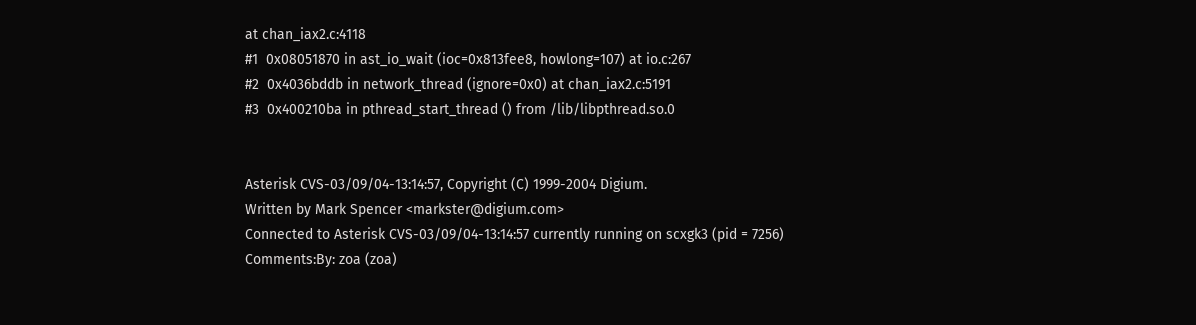at chan_iax2.c:4118
#1  0x08051870 in ast_io_wait (ioc=0x813fee8, howlong=107) at io.c:267
#2  0x4036bddb in network_thread (ignore=0x0) at chan_iax2.c:5191
#3  0x400210ba in pthread_start_thread () from /lib/libpthread.so.0


Asterisk CVS-03/09/04-13:14:57, Copyright (C) 1999-2004 Digium.
Written by Mark Spencer <markster@digium.com>
Connected to Asterisk CVS-03/09/04-13:14:57 currently running on scxgk3 (pid = 7256)
Comments:By: zoa (zoa)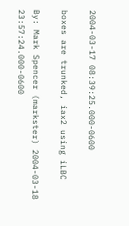2004-03-17 08:39:25.000-0600

boxes are trunked, iax2 using iLBC

By: Mark Spencer (markster) 2004-03-18 23:57:24.000-0600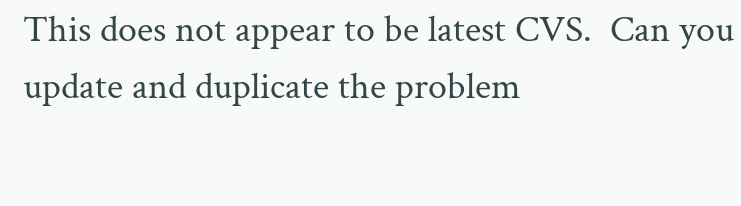This does not appear to be latest CVS.  Can you update and duplicate the problem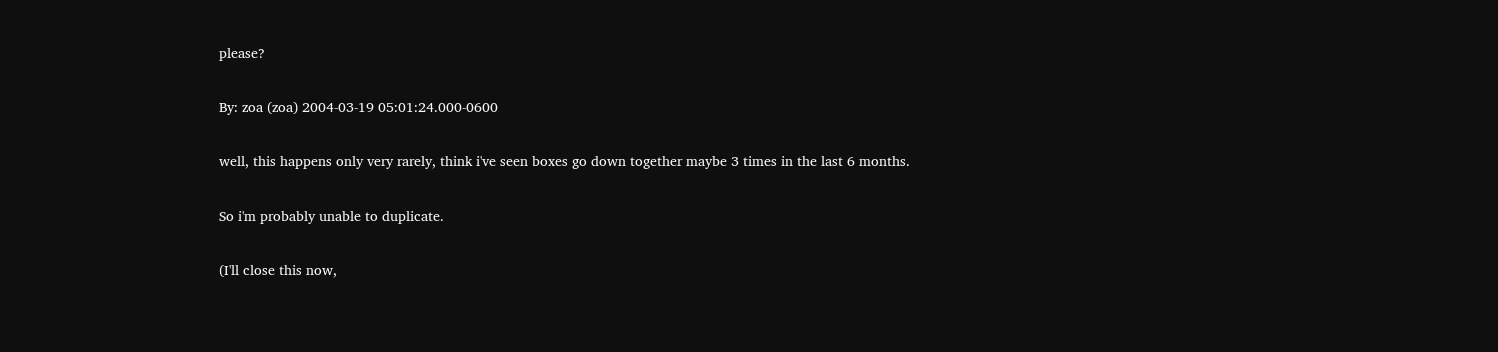please?

By: zoa (zoa) 2004-03-19 05:01:24.000-0600

well, this happens only very rarely, think i've seen boxes go down together maybe 3 times in the last 6 months.

So i'm probably unable to duplicate.

(I'll close this now,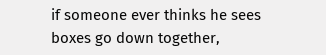if someone ever thinks he sees boxes go down together,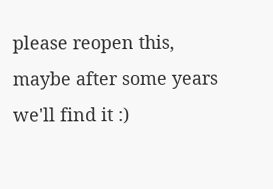please reopen this, maybe after some years we'll find it :)